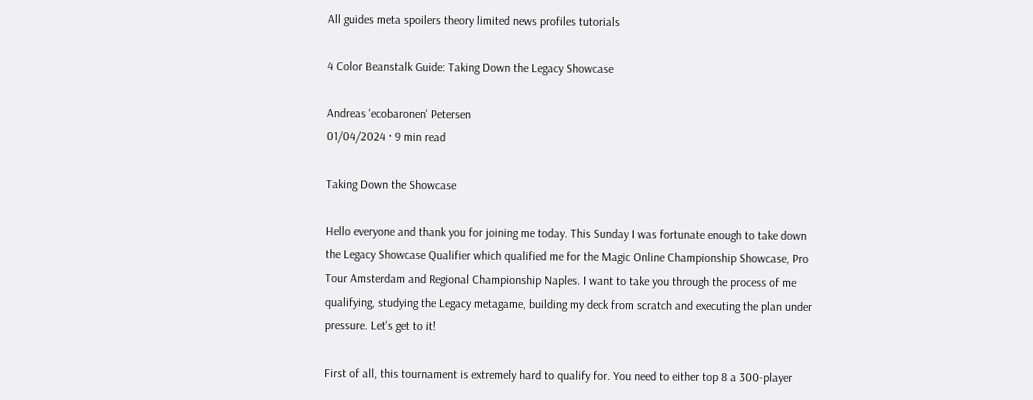All guides meta spoilers theory limited news profiles tutorials

4 Color Beanstalk Guide: Taking Down the Legacy Showcase

Andreas 'ecobaronen' Petersen
01/04/2024 · 9 min read

Taking Down the Showcase

Hello everyone and thank you for joining me today. This Sunday I was fortunate enough to take down the Legacy Showcase Qualifier which qualified me for the Magic Online Championship Showcase, Pro Tour Amsterdam and Regional Championship Naples. I want to take you through the process of me qualifying, studying the Legacy metagame, building my deck from scratch and executing the plan under pressure. Let's get to it!

First of all, this tournament is extremely hard to qualify for. You need to either top 8 a 300-player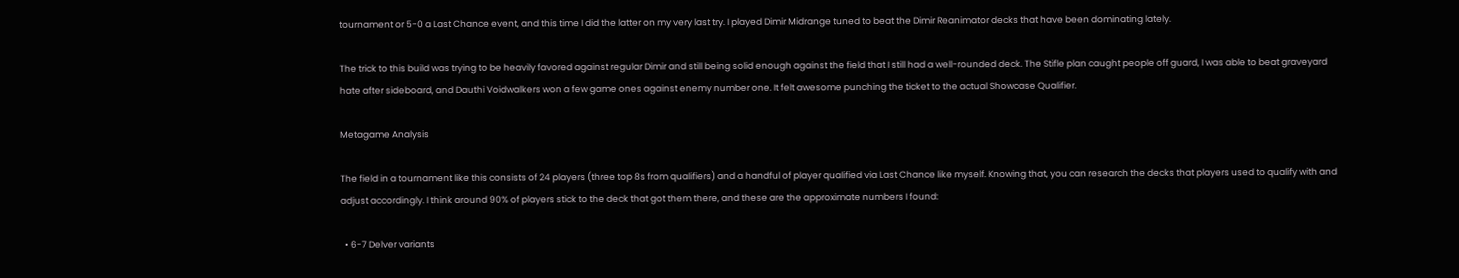tournament or 5-0 a Last Chance event, and this time I did the latter on my very last try. I played Dimir Midrange tuned to beat the Dimir Reanimator decks that have been dominating lately.

The trick to this build was trying to be heavily favored against regular Dimir and still being solid enough against the field that I still had a well-rounded deck. The Stifle plan caught people off guard, I was able to beat graveyard hate after sideboard, and Dauthi Voidwalkers won a few game ones against enemy number one. It felt awesome punching the ticket to the actual Showcase Qualifier.

Metagame Analysis

The field in a tournament like this consists of 24 players (three top 8s from qualifiers) and a handful of player qualified via Last Chance like myself. Knowing that, you can research the decks that players used to qualify with and adjust accordingly. I think around 90% of players stick to the deck that got them there, and these are the approximate numbers I found:

  • 6-7 Delver variants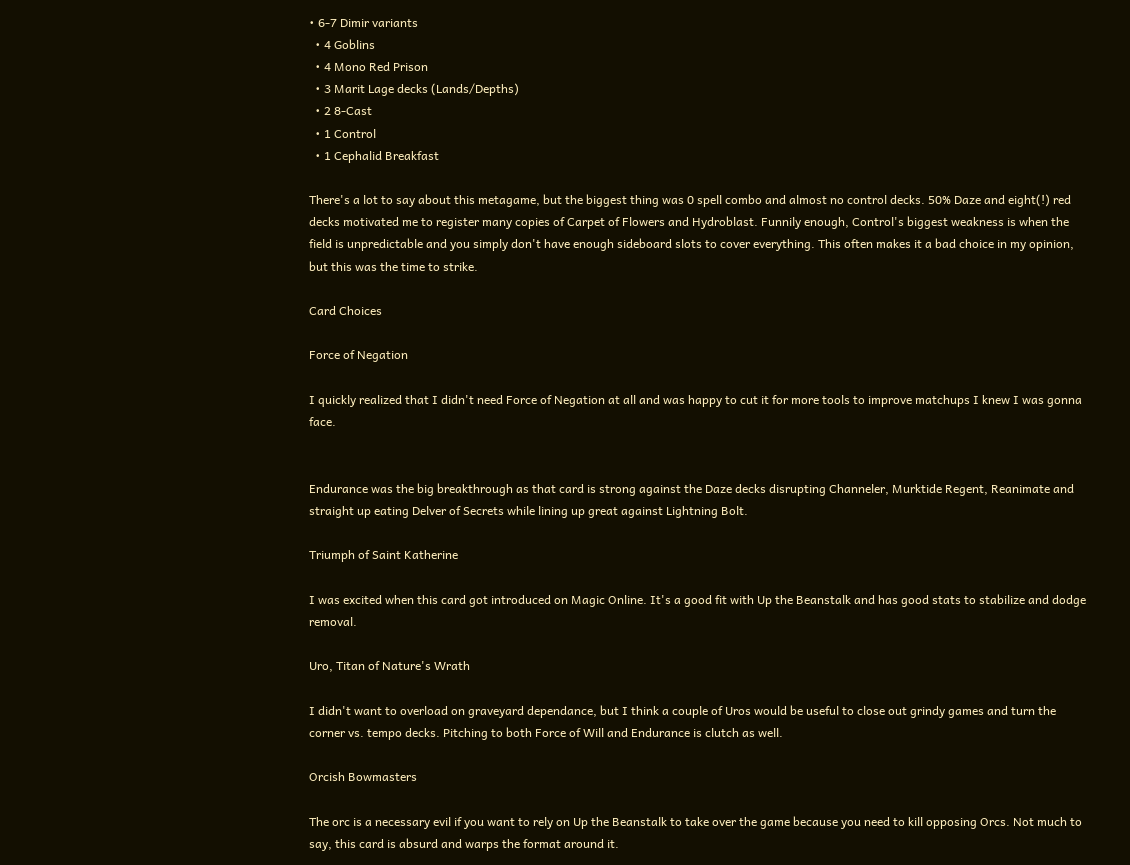• 6-7 Dimir variants
  • 4 Goblins
  • 4 Mono Red Prison
  • 3 Marit Lage decks (Lands/Depths)
  • 2 8-Cast
  • 1 Control
  • 1 Cephalid Breakfast

There's a lot to say about this metagame, but the biggest thing was 0 spell combo and almost no control decks. 50% Daze and eight(!) red decks motivated me to register many copies of Carpet of Flowers and Hydroblast. Funnily enough, Control's biggest weakness is when the field is unpredictable and you simply don't have enough sideboard slots to cover everything. This often makes it a bad choice in my opinion, but this was the time to strike.

Card Choices

Force of Negation

I quickly realized that I didn't need Force of Negation at all and was happy to cut it for more tools to improve matchups I knew I was gonna face.


Endurance was the big breakthrough as that card is strong against the Daze decks disrupting Channeler, Murktide Regent, Reanimate and straight up eating Delver of Secrets while lining up great against Lightning Bolt.

Triumph of Saint Katherine

I was excited when this card got introduced on Magic Online. It's a good fit with Up the Beanstalk and has good stats to stabilize and dodge removal.

Uro, Titan of Nature's Wrath

I didn't want to overload on graveyard dependance, but I think a couple of Uros would be useful to close out grindy games and turn the corner vs. tempo decks. Pitching to both Force of Will and Endurance is clutch as well.

Orcish Bowmasters

The orc is a necessary evil if you want to rely on Up the Beanstalk to take over the game because you need to kill opposing Orcs. Not much to say, this card is absurd and warps the format around it.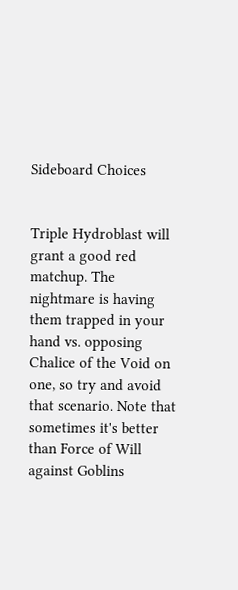Sideboard Choices


Triple Hydroblast will grant a good red matchup. The nightmare is having them trapped in your hand vs. opposing Chalice of the Void on one, so try and avoid that scenario. Note that sometimes it's better than Force of Will against Goblins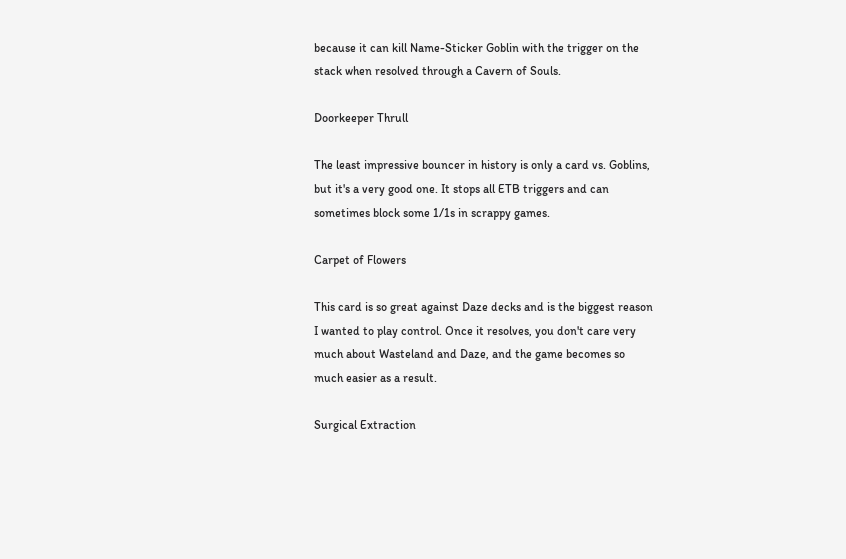because it can kill Name-Sticker Goblin with the trigger on the stack when resolved through a Cavern of Souls.

Doorkeeper Thrull

The least impressive bouncer in history is only a card vs. Goblins, but it's a very good one. It stops all ETB triggers and can sometimes block some 1/1s in scrappy games.

Carpet of Flowers

This card is so great against Daze decks and is the biggest reason I wanted to play control. Once it resolves, you don't care very much about Wasteland and Daze, and the game becomes so much easier as a result.

Surgical Extraction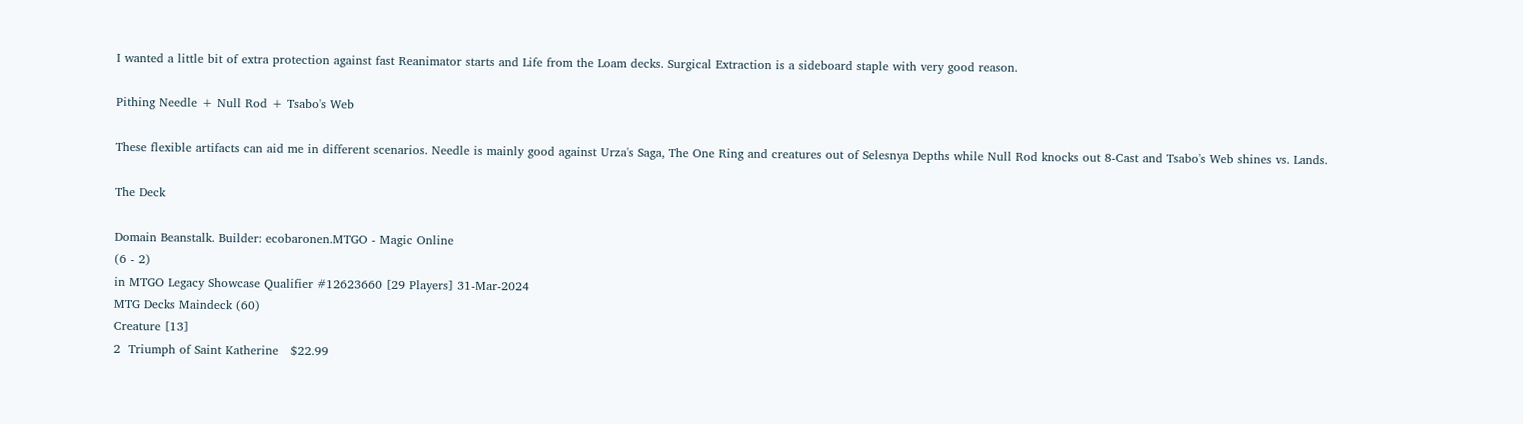I wanted a little bit of extra protection against fast Reanimator starts and Life from the Loam decks. Surgical Extraction is a sideboard staple with very good reason.

Pithing Needle + Null Rod + Tsabo's Web

These flexible artifacts can aid me in different scenarios. Needle is mainly good against Urza's Saga, The One Ring and creatures out of Selesnya Depths while Null Rod knocks out 8-Cast and Tsabo's Web shines vs. Lands.

The Deck

Domain Beanstalk. Builder: ecobaronen.MTGO - Magic Online
(6 - 2)
in MTGO Legacy Showcase Qualifier #12623660 [29 Players] 31-Mar-2024
MTG Decks Maindeck (60)
Creature [13]
2  Triumph of Saint Katherine   $22.99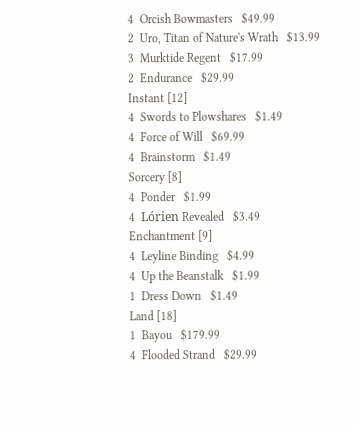4  Orcish Bowmasters   $49.99
2  Uro, Titan of Nature's Wrath   $13.99
3  Murktide Regent   $17.99
2  Endurance   $29.99
Instant [12]
4  Swords to Plowshares   $1.49
4  Force of Will   $69.99
4  Brainstorm   $1.49
Sorcery [8]
4  Ponder   $1.99
4  Lórien Revealed   $3.49
Enchantment [9]
4  Leyline Binding   $4.99
4  Up the Beanstalk   $1.99
1  Dress Down   $1.49
Land [18]
1  Bayou   $179.99
4  Flooded Strand   $29.99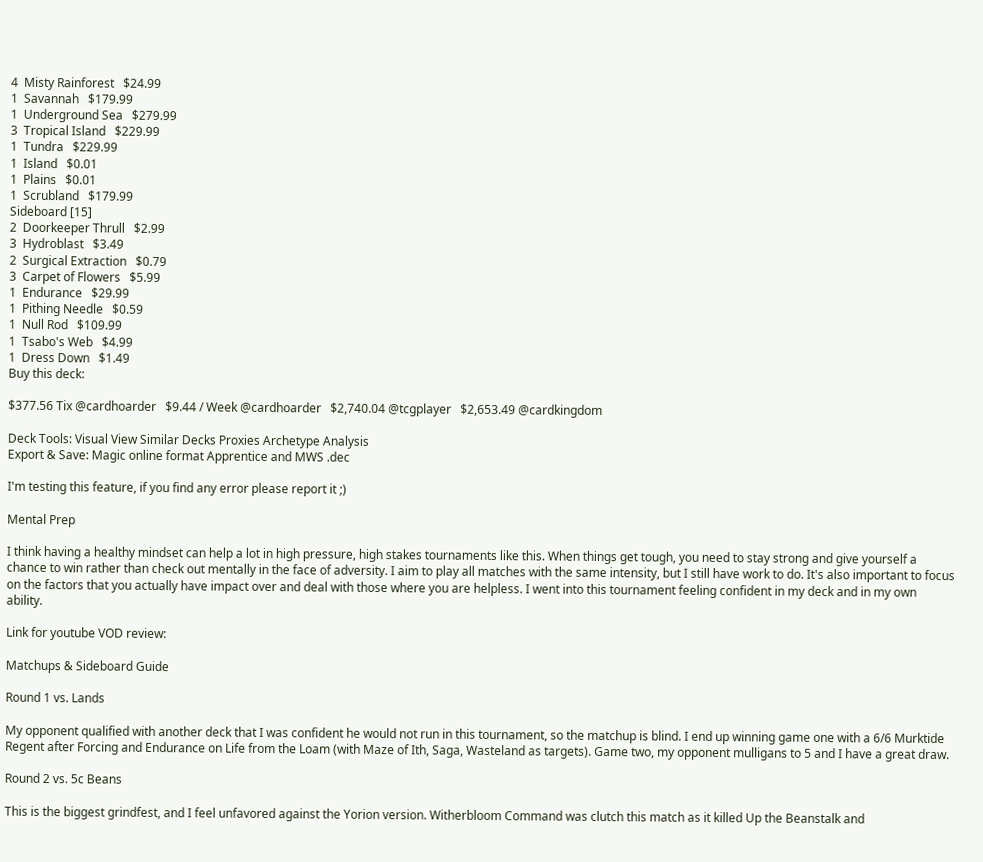4  Misty Rainforest   $24.99
1  Savannah   $179.99
1  Underground Sea   $279.99
3  Tropical Island   $229.99
1  Tundra   $229.99
1  Island   $0.01
1  Plains   $0.01
1  Scrubland   $179.99
Sideboard [15]
2  Doorkeeper Thrull   $2.99
3  Hydroblast   $3.49
2  Surgical Extraction   $0.79
3  Carpet of Flowers   $5.99
1  Endurance   $29.99
1  Pithing Needle   $0.59
1  Null Rod   $109.99
1  Tsabo's Web   $4.99
1  Dress Down   $1.49
Buy this deck:

$377.56 Tix @cardhoarder   $9.44 / Week @cardhoarder   $2,740.04 @tcgplayer   $2,653.49 @cardkingdom

Deck Tools: Visual View Similar Decks Proxies Archetype Analysis
Export & Save: Magic online format Apprentice and MWS .dec

I'm testing this feature, if you find any error please report it ;)

Mental Prep

I think having a healthy mindset can help a lot in high pressure, high stakes tournaments like this. When things get tough, you need to stay strong and give yourself a chance to win rather than check out mentally in the face of adversity. I aim to play all matches with the same intensity, but I still have work to do. It's also important to focus on the factors that you actually have impact over and deal with those where you are helpless. I went into this tournament feeling confident in my deck and in my own ability.

Link for youtube VOD review:

Matchups & Sideboard Guide

Round 1 vs. Lands

My opponent qualified with another deck that I was confident he would not run in this tournament, so the matchup is blind. I end up winning game one with a 6/6 Murktide Regent after Forcing and Endurance on Life from the Loam (with Maze of Ith, Saga, Wasteland as targets). Game two, my opponent mulligans to 5 and I have a great draw.

Round 2 vs. 5c Beans

This is the biggest grindfest, and I feel unfavored against the Yorion version. Witherbloom Command was clutch this match as it killed Up the Beanstalk and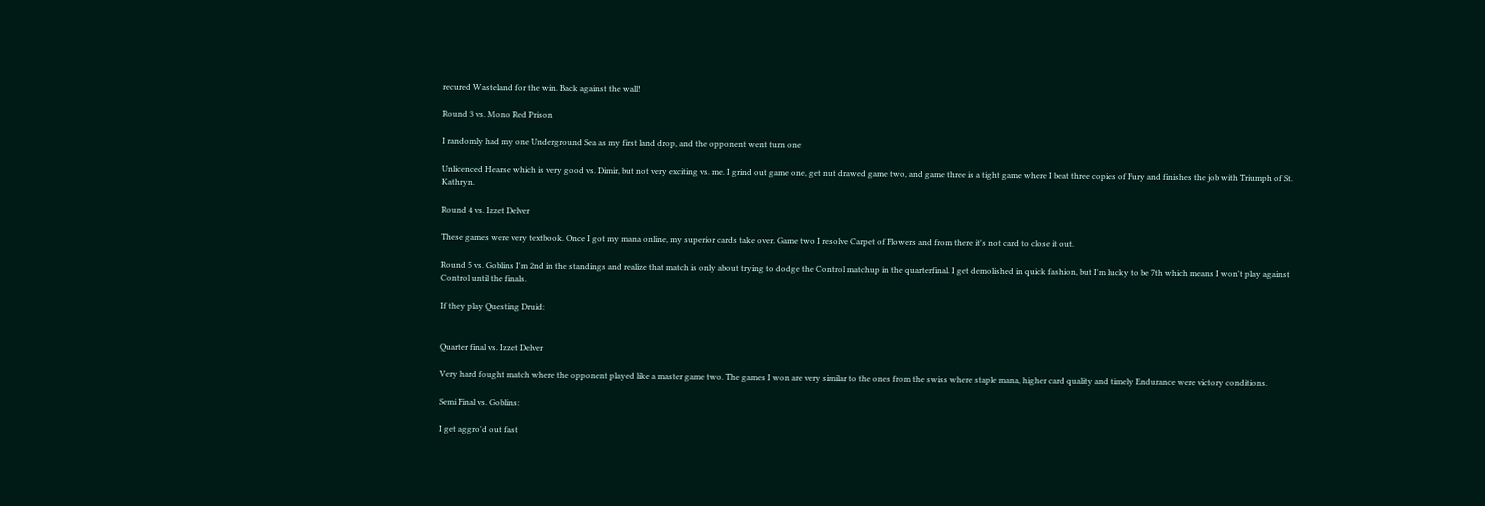recured Wasteland for the win. Back against the wall!

Round 3 vs. Mono Red Prison

I randomly had my one Underground Sea as my first land drop, and the opponent went turn one

Unlicenced Hearse which is very good vs. Dimir, but not very exciting vs. me. I grind out game one, get nut drawed game two, and game three is a tight game where I beat three copies of Fury and finishes the job with Triumph of St. Kathryn.

Round 4 vs. Izzet Delver

These games were very textbook. Once I got my mana online, my superior cards take over. Game two I resolve Carpet of Flowers and from there it's not card to close it out.

Round 5 vs. Goblins I'm 2nd in the standings and realize that match is only about trying to dodge the Control matchup in the quarterfinal. I get demolished in quick fashion, but I'm lucky to be 7th which means I won't play against Control until the finals.

If they play Questing Druid:


Quarter final vs. Izzet Delver

Very hard fought match where the opponent played like a master game two. The games I won are very similar to the ones from the swiss where staple mana, higher card quality and timely Endurance were victory conditions.

Semi Final vs. Goblins:

I get aggro'd out fast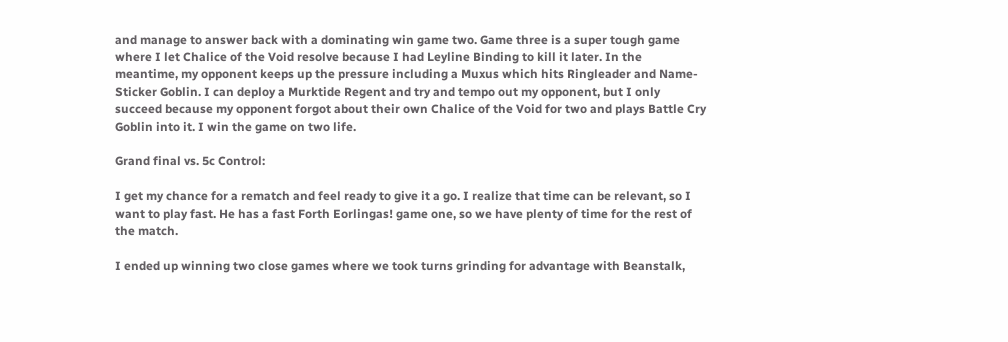and manage to answer back with a dominating win game two. Game three is a super tough game where I let Chalice of the Void resolve because I had Leyline Binding to kill it later. In the meantime, my opponent keeps up the pressure including a Muxus which hits Ringleader and Name-Sticker Goblin. I can deploy a Murktide Regent and try and tempo out my opponent, but I only succeed because my opponent forgot about their own Chalice of the Void for two and plays Battle Cry Goblin into it. I win the game on two life.

Grand final vs. 5c Control:

I get my chance for a rematch and feel ready to give it a go. I realize that time can be relevant, so I want to play fast. He has a fast Forth Eorlingas! game one, so we have plenty of time for the rest of the match.

I ended up winning two close games where we took turns grinding for advantage with Beanstalk,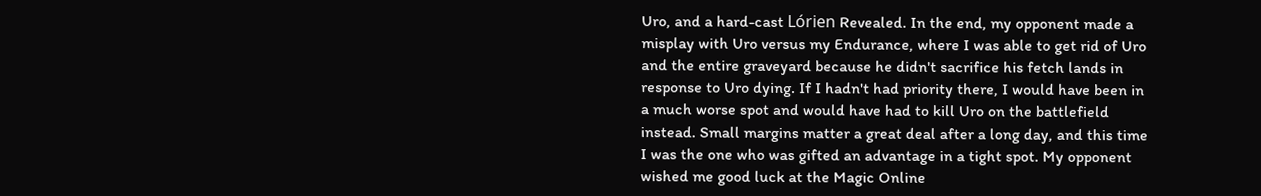Uro, and a hard-cast Lórien Revealed. In the end, my opponent made a misplay with Uro versus my Endurance, where I was able to get rid of Uro and the entire graveyard because he didn't sacrifice his fetch lands in response to Uro dying. If I hadn't had priority there, I would have been in a much worse spot and would have had to kill Uro on the battlefield instead. Small margins matter a great deal after a long day, and this time I was the one who was gifted an advantage in a tight spot. My opponent wished me good luck at the Magic Online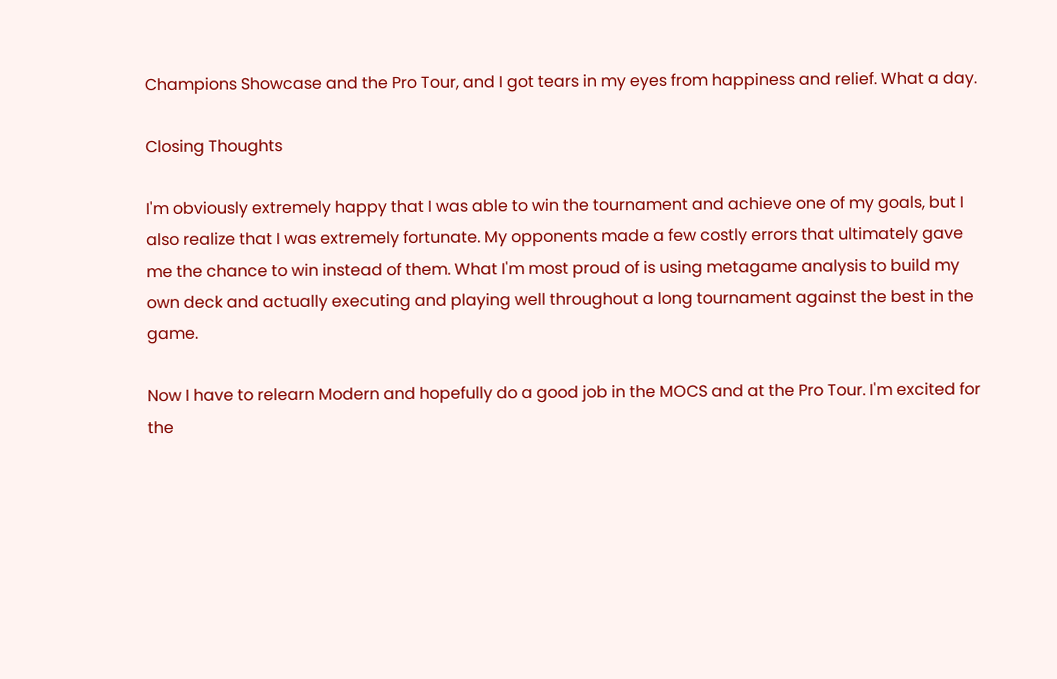Champions Showcase and the Pro Tour, and I got tears in my eyes from happiness and relief. What a day.

Closing Thoughts

I'm obviously extremely happy that I was able to win the tournament and achieve one of my goals, but I also realize that I was extremely fortunate. My opponents made a few costly errors that ultimately gave me the chance to win instead of them. What I'm most proud of is using metagame analysis to build my own deck and actually executing and playing well throughout a long tournament against the best in the game.

Now I have to relearn Modern and hopefully do a good job in the MOCS and at the Pro Tour. I'm excited for the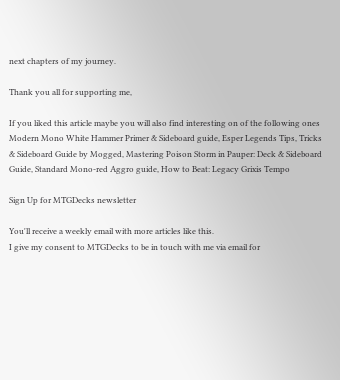next chapters of my journey.

Thank you all for supporting me,

If you liked this article maybe you will also find interesting on of the following ones Modern Mono White Hammer Primer & Sideboard guide, Esper Legends Tips, Tricks & Sideboard Guide by Mogged, Mastering Poison Storm in Pauper: Deck & Sideboard Guide, Standard Mono-red Aggro guide, How to Beat: Legacy Grixis Tempo

Sign Up for MTGDecks newsletter

You'll receive a weekly email with more articles like this.
I give my consent to MTGDecks to be in touch with me via email for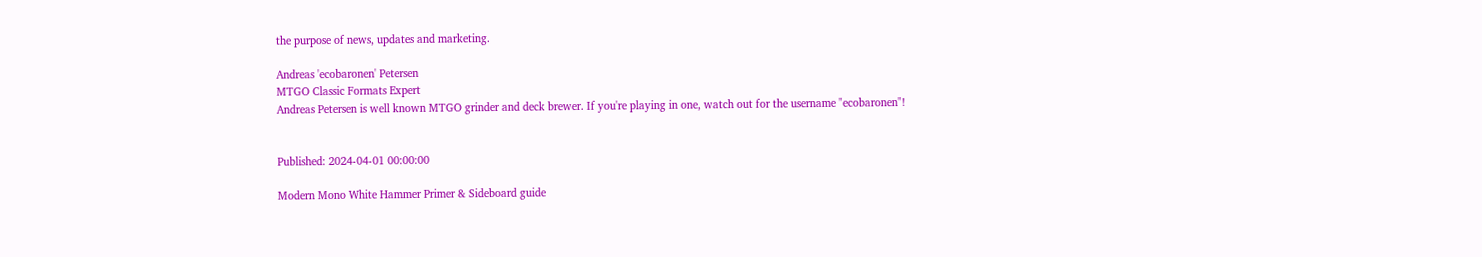the purpose of news, updates and marketing.

Andreas 'ecobaronen' Petersen
MTGO Classic Formats Expert
Andreas Petersen is well known MTGO grinder and deck brewer. If you're playing in one, watch out for the username "ecobaronen"!


Published: 2024-04-01 00:00:00

Modern Mono White Hammer Primer & Sideboard guide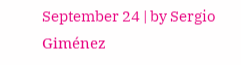September 24 | by Sergio Giménez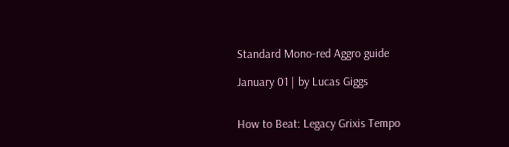Standard Mono-red Aggro guide

January 01 | by Lucas Giggs


How to Beat: Legacy Grixis Tempo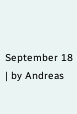September 18 | by Andreas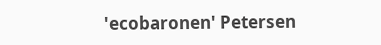'ecobaronen' Petersen